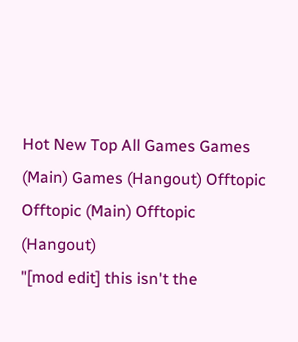Hot New Top All Games Games (Main) Games (Hangout) Offtopic Offtopic (Main) Offtopic (Hangout)
"[mod edit] this isn't the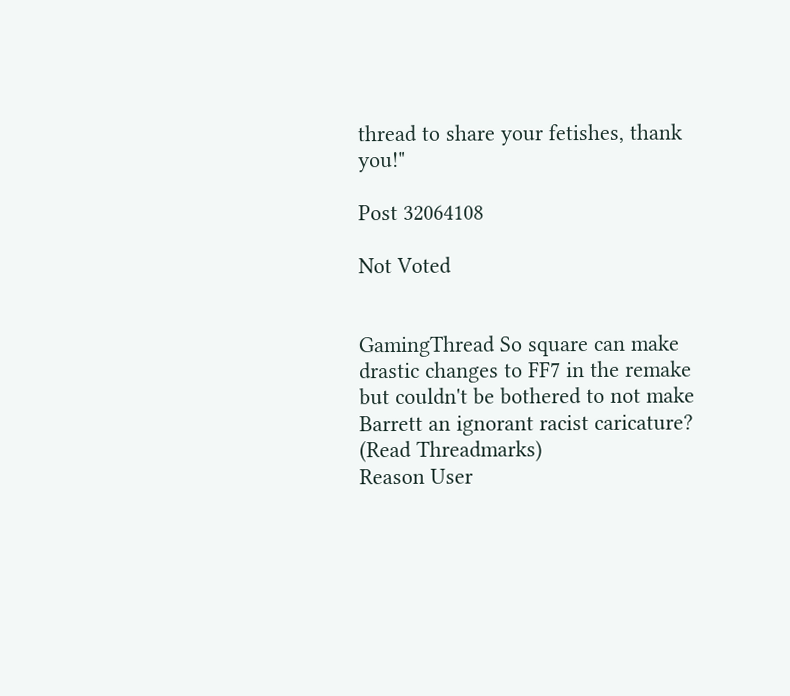thread to share your fetishes, thank you!"

Post 32064108

Not Voted


GamingThread So square can make drastic changes to FF7 in the remake but couldn't be bothered to not make Barrett an ignorant racist caricature? (Read Threadmarks)
Reason User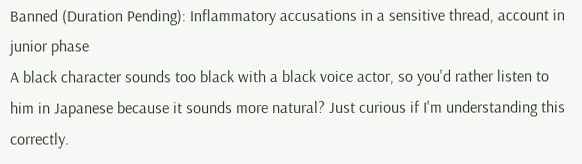Banned (Duration Pending): Inflammatory accusations in a sensitive thread, account in junior phase
A black character sounds too black with a black voice actor, so you'd rather listen to him in Japanese because it sounds more natural? Just curious if I'm understanding this correctly.